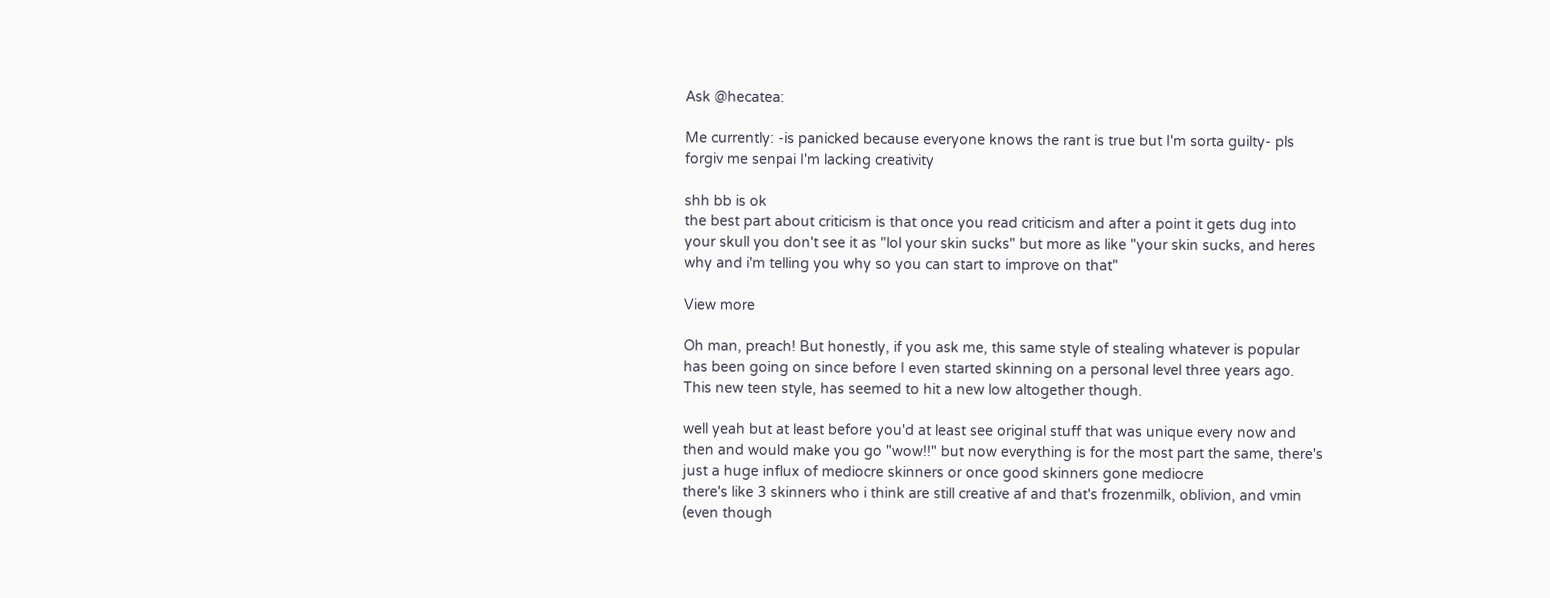Ask @hecatea:

Me currently: -is panicked because everyone knows the rant is true but I'm sorta guilty- pls forgiv me senpai I'm lacking creativity

shh bb is ok
the best part about criticism is that once you read criticism and after a point it gets dug into your skull you don't see it as "lol your skin sucks" but more as like "your skin sucks, and heres why and i'm telling you why so you can start to improve on that"

View more

Oh man, preach! But honestly, if you ask me, this same style of stealing whatever is popular has been going on since before I even started skinning on a personal level three years ago. This new teen style, has seemed to hit a new low altogether though.

well yeah but at least before you'd at least see original stuff that was unique every now and then and would make you go "wow!!" but now everything is for the most part the same, there's just a huge influx of mediocre skinners or once good skinners gone mediocre
there's like 3 skinners who i think are still creative af and that's frozenmilk, oblivion, and vmin (even though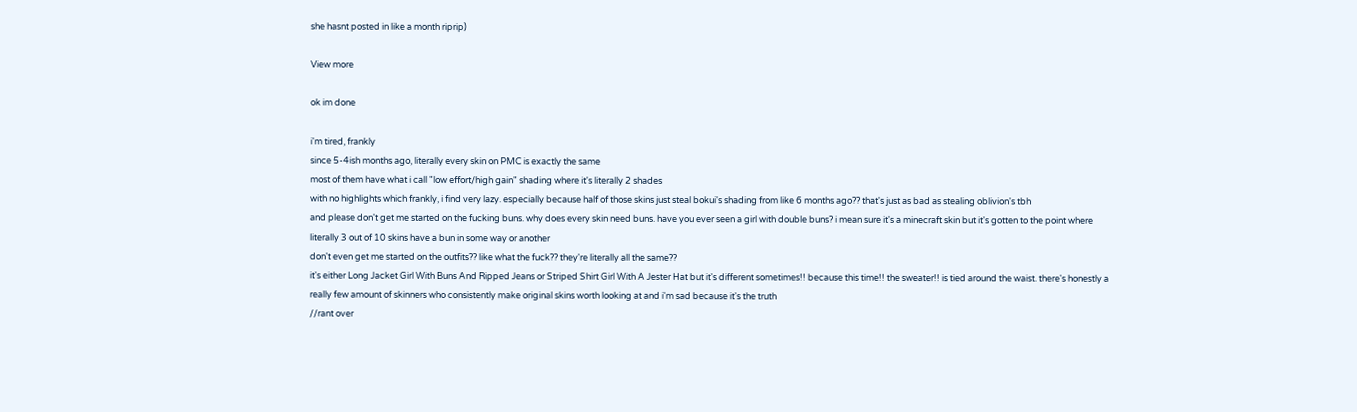she hasnt posted in like a month riprip)

View more

ok im done

i'm tired, frankly
since 5-4ish months ago, literally every skin on PMC is exactly the same
most of them have what i call "low effort/high gain" shading where it's literally 2 shades
with no highlights which frankly, i find very lazy. especially because half of those skins just steal bokui's shading from like 6 months ago?? that's just as bad as stealing oblivion's tbh
and please don't get me started on the fucking buns. why does every skin need buns. have you ever seen a girl with double buns? i mean sure it's a minecraft skin but it's gotten to the point where literally 3 out of 10 skins have a bun in some way or another
don't even get me started on the outfits?? like what the fuck?? they're literally all the same??
it's either Long Jacket Girl With Buns And Ripped Jeans or Striped Shirt Girl With A Jester Hat but it's different sometimes!! because this time!! the sweater!! is tied around the waist. there's honestly a really few amount of skinners who consistently make original skins worth looking at and i'm sad because it's the truth
//rant over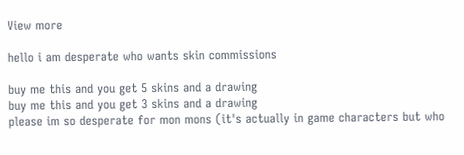View more

hello i am desperate who wants skin commissions

buy me this and you get 5 skins and a drawing
buy me this and you get 3 skins and a drawing
please im so desperate for mon mons (it's actually in game characters but who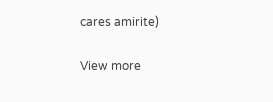cares amirite)

View more